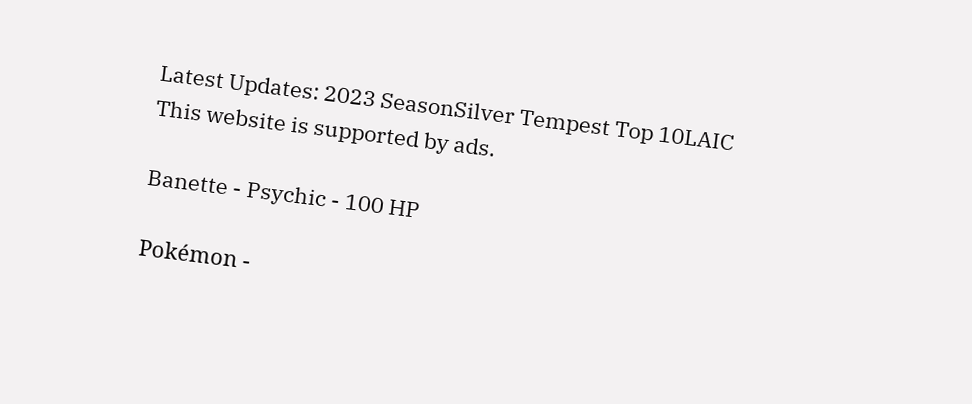Latest Updates: 2023 SeasonSilver Tempest Top 10LAIC
This website is supported by ads.

Banette - Psychic - 100 HP

Pokémon -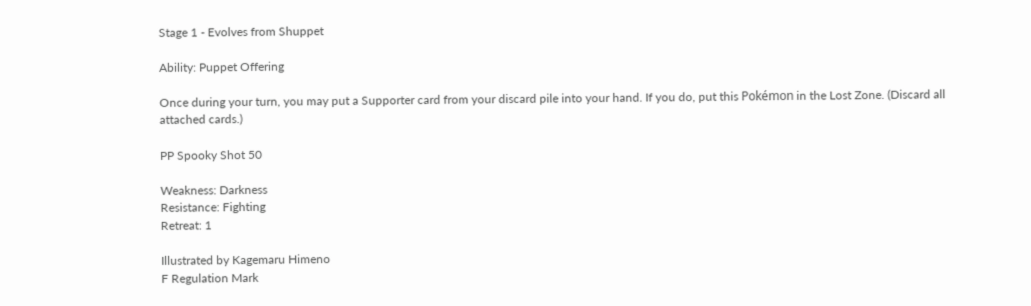Stage 1 - Evolves from Shuppet

Ability: Puppet Offering

Once during your turn, you may put a Supporter card from your discard pile into your hand. If you do, put this Pokémon in the Lost Zone. (Discard all attached cards.)

PP Spooky Shot 50

Weakness: Darkness
Resistance: Fighting
Retreat: 1

Illustrated by Kagemaru Himeno
F Regulation Mark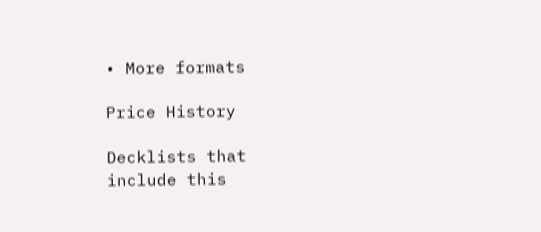• More formats

Price History

Decklists that include this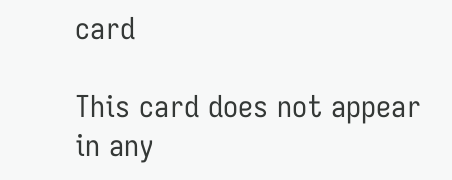card

This card does not appear in any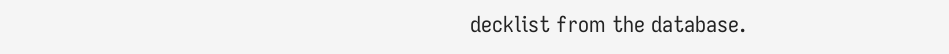decklist from the database.